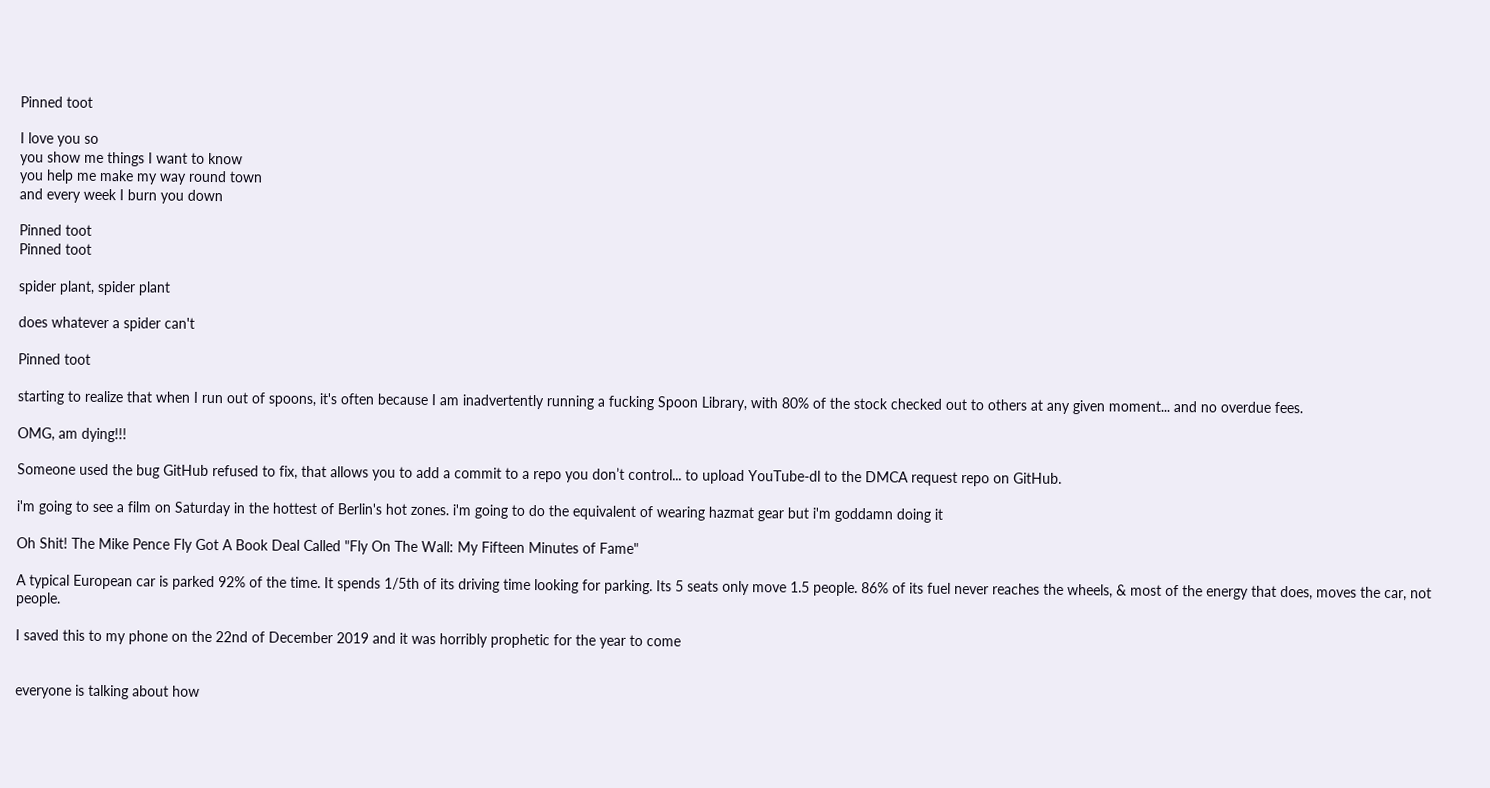Pinned toot

I love you so
you show me things I want to know
you help me make my way round town
and every week I burn you down

Pinned toot
Pinned toot

spider plant, spider plant

does whatever a spider can't

Pinned toot

starting to realize that when I run out of spoons, it's often because I am inadvertently running a fucking Spoon Library, with 80% of the stock checked out to others at any given moment... and no overdue fees.

OMG, am dying!!!

Someone used the bug GitHub refused to fix, that allows you to add a commit to a repo you don’t control... to upload YouTube-dl to the DMCA request repo on GitHub.

i'm going to see a film on Saturday in the hottest of Berlin's hot zones. i'm going to do the equivalent of wearing hazmat gear but i'm goddamn doing it

Oh Shit! The Mike Pence Fly Got A Book Deal Called "Fly On The Wall: My Fifteen Minutes of Fame"

A typical European car is parked 92% of the time. It spends 1/5th of its driving time looking for parking. Its 5 seats only move 1.5 people. 86% of its fuel never reaches the wheels, & most of the energy that does, moves the car, not people.

I saved this to my phone on the 22nd of December 2019 and it was horribly prophetic for the year to come


everyone is talking about how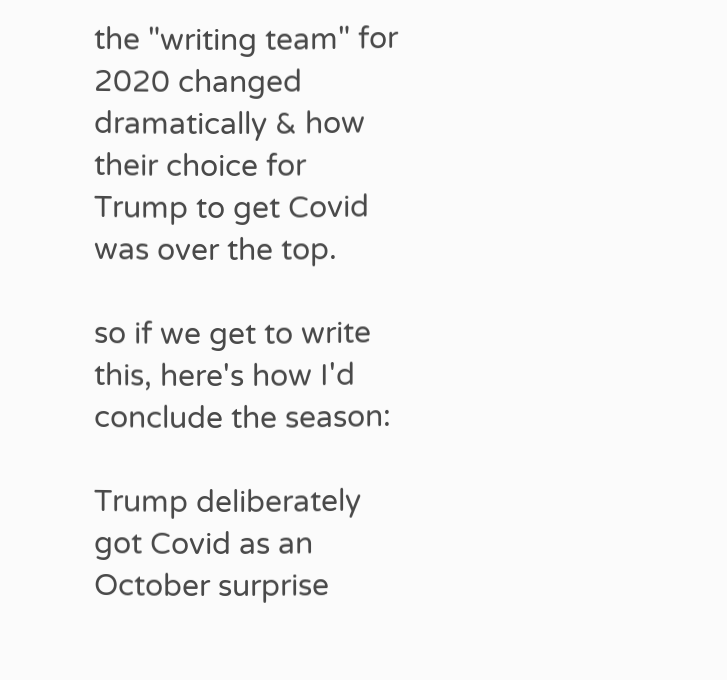the "writing team" for 2020 changed dramatically & how their choice for Trump to get Covid was over the top.

so if we get to write this, here's how I'd conclude the season:

Trump deliberately got Covid as an October surprise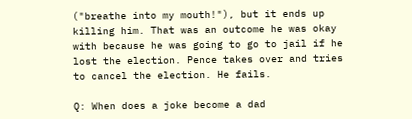("breathe into my mouth!"), but it ends up killing him. That was an outcome he was okay with because he was going to go to jail if he lost the election. Pence takes over and tries to cancel the election. He fails.

Q: When does a joke become a dad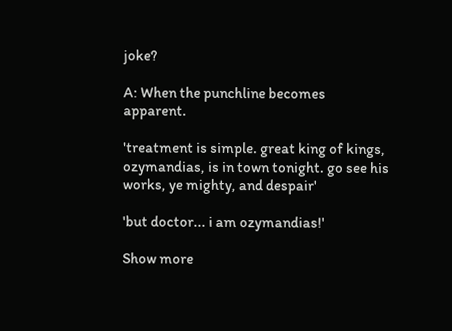joke?

A: When the punchline becomes apparent.

'treatment is simple. great king of kings, ozymandias, is in town tonight. go see his works, ye mighty, and despair'

'but doctor... i am ozymandias!'

Show more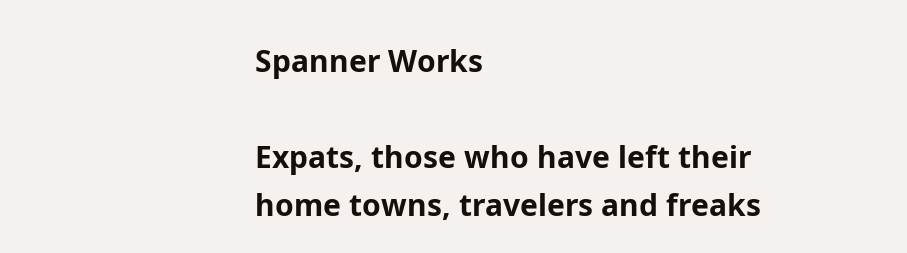Spanner Works

Expats, those who have left their home towns, travelers and freaks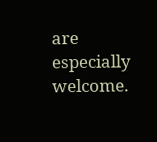are especially welcome.